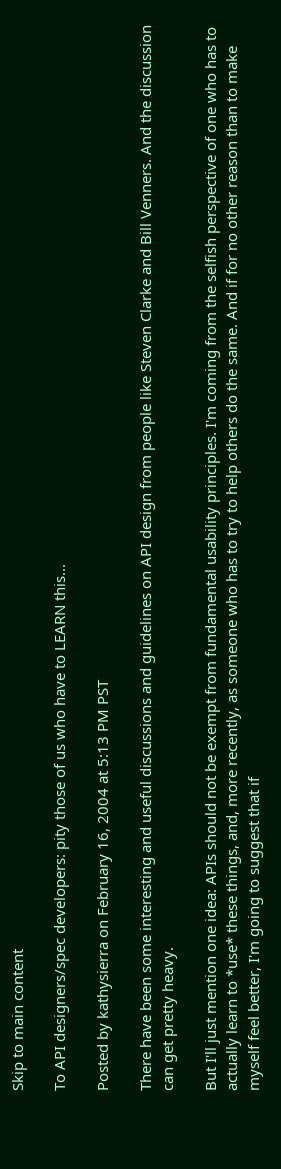Skip to main content

To API designers/spec developers: pity those of us who have to LEARN this...

Posted by kathysierra on February 16, 2004 at 5:13 PM PST

There have been some interesting and useful discussions and guidelines on API design from people like Steven Clarke and Bill Venners. And the discussion can get pretty heavy.

But I'll just mention one idea: APIs should not be exempt from fundamental usability principles. I'm coming from the selfish perspective of one who has to actually learn to *use* these things, and, more recently, as someone who has to try to help others do the same. And if for no other reason than to make myself feel better, I'm going to suggest that if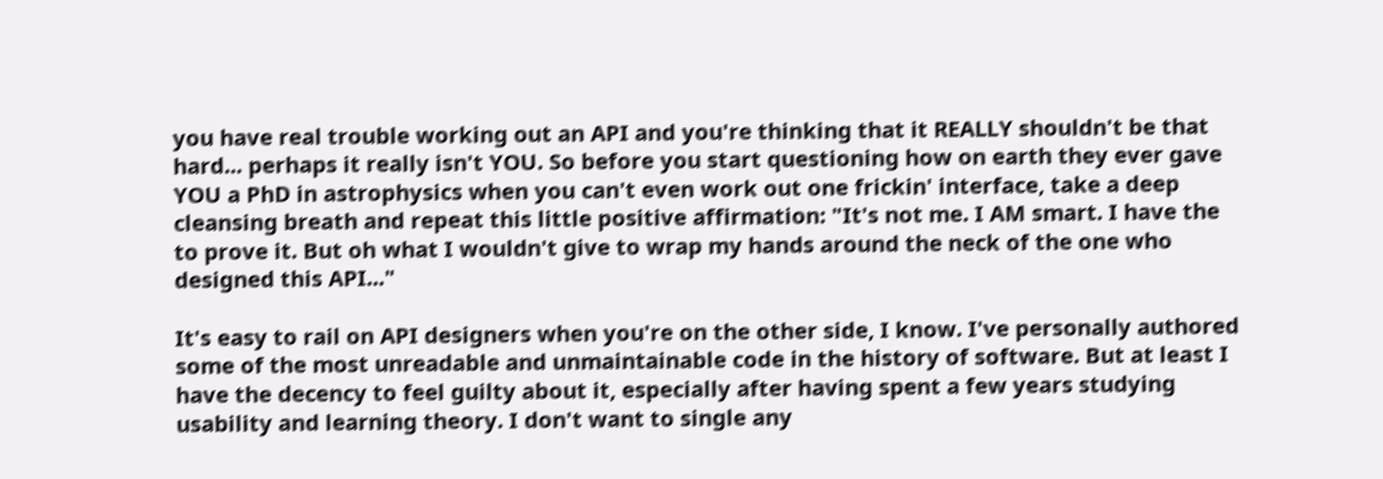you have real trouble working out an API and you're thinking that it REALLY shouldn't be that hard... perhaps it really isn't YOU. So before you start questioning how on earth they ever gave YOU a PhD in astrophysics when you can't even work out one frickin' interface, take a deep cleansing breath and repeat this little positive affirmation: "It's not me. I AM smart. I have the to prove it. But oh what I wouldn't give to wrap my hands around the neck of the one who designed this API..."

It's easy to rail on API designers when you're on the other side, I know. I've personally authored some of the most unreadable and unmaintainable code in the history of software. But at least I have the decency to feel guilty about it, especially after having spent a few years studying usability and learning theory. I don't want to single any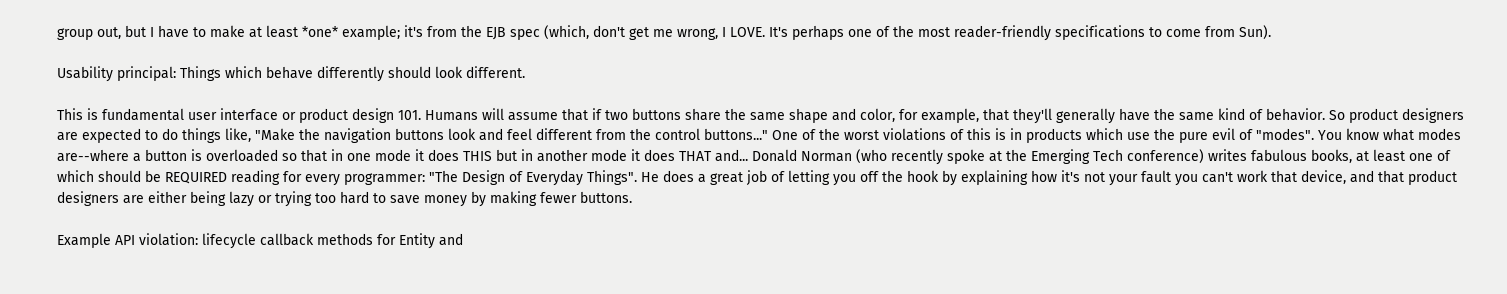group out, but I have to make at least *one* example; it's from the EJB spec (which, don't get me wrong, I LOVE. It's perhaps one of the most reader-friendly specifications to come from Sun).

Usability principal: Things which behave differently should look different.

This is fundamental user interface or product design 101. Humans will assume that if two buttons share the same shape and color, for example, that they'll generally have the same kind of behavior. So product designers are expected to do things like, "Make the navigation buttons look and feel different from the control buttons..." One of the worst violations of this is in products which use the pure evil of "modes". You know what modes are--where a button is overloaded so that in one mode it does THIS but in another mode it does THAT and... Donald Norman (who recently spoke at the Emerging Tech conference) writes fabulous books, at least one of which should be REQUIRED reading for every programmer: "The Design of Everyday Things". He does a great job of letting you off the hook by explaining how it's not your fault you can't work that device, and that product designers are either being lazy or trying too hard to save money by making fewer buttons.

Example API violation: lifecycle callback methods for Entity and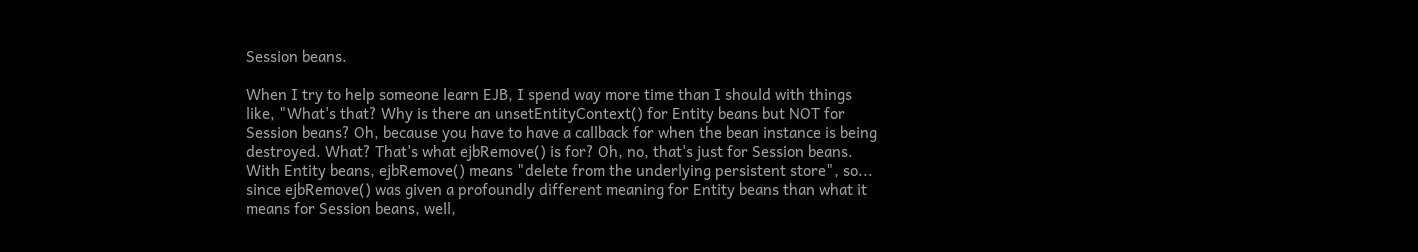Session beans.

When I try to help someone learn EJB, I spend way more time than I should with things like, "What's that? Why is there an unsetEntityContext() for Entity beans but NOT for Session beans? Oh, because you have to have a callback for when the bean instance is being destroyed. What? That's what ejbRemove() is for? Oh, no, that's just for Session beans. With Entity beans, ejbRemove() means "delete from the underlying persistent store", so... since ejbRemove() was given a profoundly different meaning for Entity beans than what it means for Session beans, well,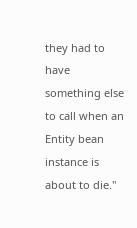they had to have something else to call when an Entity bean instance is about to die."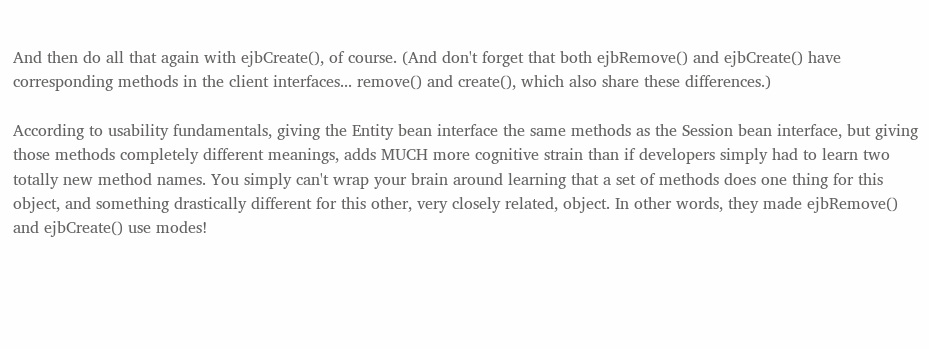And then do all that again with ejbCreate(), of course. (And don't forget that both ejbRemove() and ejbCreate() have corresponding methods in the client interfaces... remove() and create(), which also share these differences.)

According to usability fundamentals, giving the Entity bean interface the same methods as the Session bean interface, but giving those methods completely different meanings, adds MUCH more cognitive strain than if developers simply had to learn two totally new method names. You simply can't wrap your brain around learning that a set of methods does one thing for this object, and something drastically different for this other, very closely related, object. In other words, they made ejbRemove() and ejbCreate() use modes!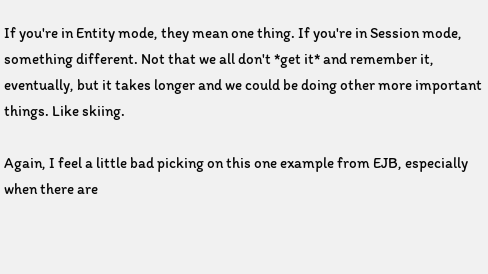If you're in Entity mode, they mean one thing. If you're in Session mode, something different. Not that we all don't *get it* and remember it, eventually, but it takes longer and we could be doing other more important things. Like skiing.

Again, I feel a little bad picking on this one example from EJB, especially when there are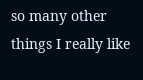so many other things I really like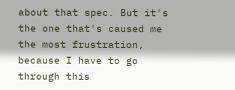about that spec. But it's the one that's caused me the most frustration, because I have to go through this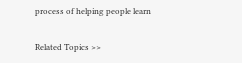process of helping people learn

Related Topics >>